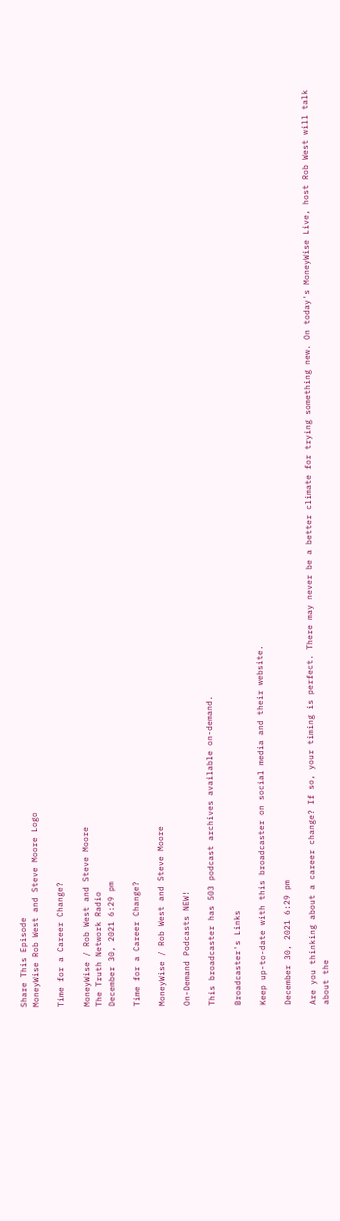Share This Episode
MoneyWise Rob West and Steve Moore Logo

Time for a Career Change?

MoneyWise / Rob West and Steve Moore
The Truth Network Radio
December 30, 2021 6:29 pm

Time for a Career Change?

MoneyWise / Rob West and Steve Moore

On-Demand Podcasts NEW!

This broadcaster has 503 podcast archives available on-demand.

Broadcaster's Links

Keep up-to-date with this broadcaster on social media and their website.

December 30, 2021 6:29 pm

Are you thinking about a career change? If so, your timing is perfect. There may never be a better climate for trying something new. On today's MoneyWise Live, host Rob West will talk about the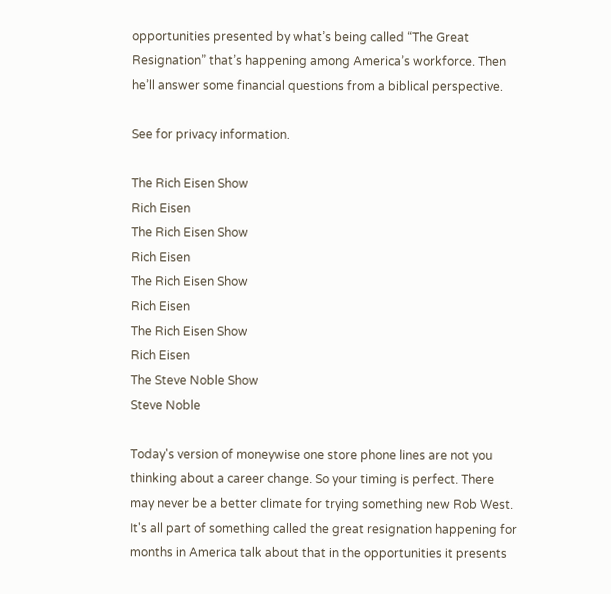opportunities presented by what’s being called “The Great Resignation” that’s happening among America’s workforce. Then he’ll answer some financial questions from a biblical perspective.

See for privacy information.

The Rich Eisen Show
Rich Eisen
The Rich Eisen Show
Rich Eisen
The Rich Eisen Show
Rich Eisen
The Rich Eisen Show
Rich Eisen
The Steve Noble Show
Steve Noble

Today's version of moneywise one store phone lines are not you thinking about a career change. So your timing is perfect. There may never be a better climate for trying something new Rob West. It's all part of something called the great resignation happening for months in America talk about that in the opportunities it presents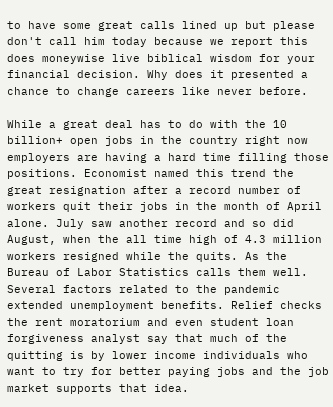to have some great calls lined up but please don't call him today because we report this does moneywise live biblical wisdom for your financial decision. Why does it presented a chance to change careers like never before.

While a great deal has to do with the 10 billion+ open jobs in the country right now employers are having a hard time filling those positions. Economist named this trend the great resignation after a record number of workers quit their jobs in the month of April alone. July saw another record and so did August, when the all time high of 4.3 million workers resigned while the quits. As the Bureau of Labor Statistics calls them well. Several factors related to the pandemic extended unemployment benefits. Relief checks the rent moratorium and even student loan forgiveness analyst say that much of the quitting is by lower income individuals who want to try for better paying jobs and the job market supports that idea.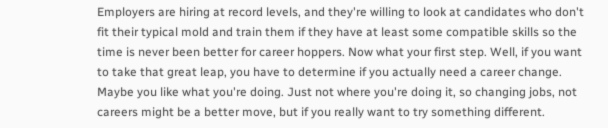Employers are hiring at record levels, and they're willing to look at candidates who don't fit their typical mold and train them if they have at least some compatible skills so the time is never been better for career hoppers. Now what your first step. Well, if you want to take that great leap, you have to determine if you actually need a career change. Maybe you like what you're doing. Just not where you're doing it, so changing jobs, not careers might be a better move, but if you really want to try something different.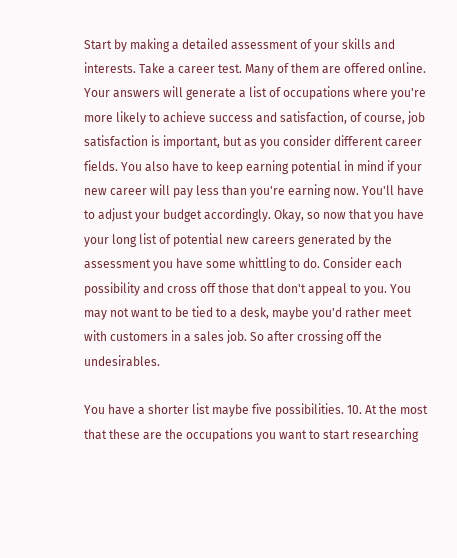Start by making a detailed assessment of your skills and interests. Take a career test. Many of them are offered online. Your answers will generate a list of occupations where you're more likely to achieve success and satisfaction, of course, job satisfaction is important, but as you consider different career fields. You also have to keep earning potential in mind if your new career will pay less than you're earning now. You'll have to adjust your budget accordingly. Okay, so now that you have your long list of potential new careers generated by the assessment you have some whittling to do. Consider each possibility and cross off those that don't appeal to you. You may not want to be tied to a desk, maybe you'd rather meet with customers in a sales job. So after crossing off the undesirables.

You have a shorter list maybe five possibilities. 10. At the most that these are the occupations you want to start researching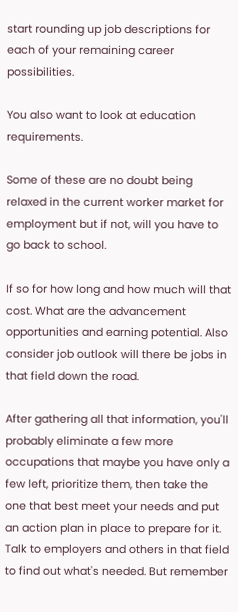start rounding up job descriptions for each of your remaining career possibilities.

You also want to look at education requirements.

Some of these are no doubt being relaxed in the current worker market for employment but if not, will you have to go back to school.

If so for how long and how much will that cost. What are the advancement opportunities and earning potential. Also consider job outlook will there be jobs in that field down the road.

After gathering all that information, you'll probably eliminate a few more occupations that maybe you have only a few left, prioritize them, then take the one that best meet your needs and put an action plan in place to prepare for it. Talk to employers and others in that field to find out what's needed. But remember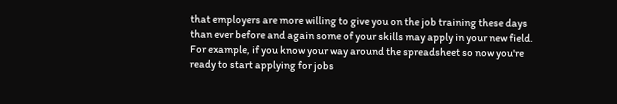that employers are more willing to give you on the job training these days than ever before and again some of your skills may apply in your new field. For example, if you know your way around the spreadsheet so now you're ready to start applying for jobs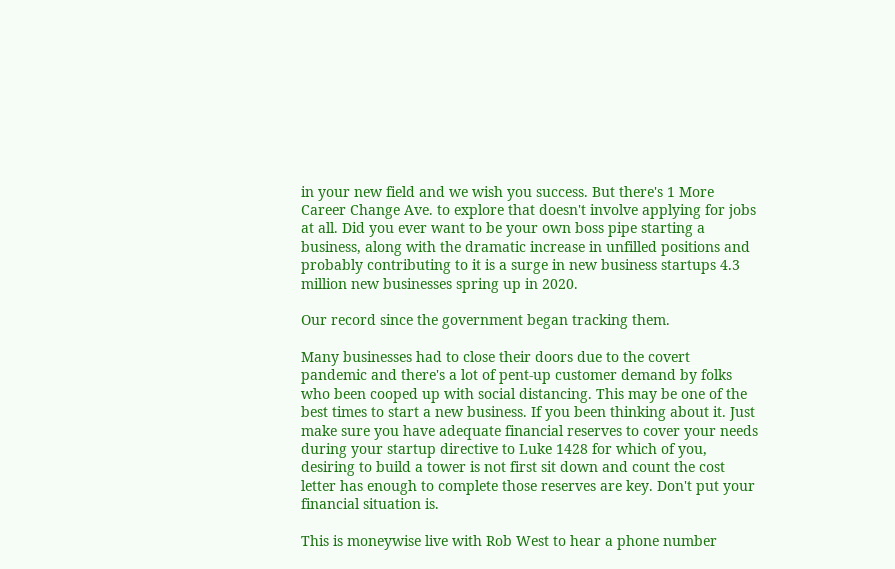in your new field and we wish you success. But there's 1 More Career Change Ave. to explore that doesn't involve applying for jobs at all. Did you ever want to be your own boss pipe starting a business, along with the dramatic increase in unfilled positions and probably contributing to it is a surge in new business startups 4.3 million new businesses spring up in 2020.

Our record since the government began tracking them.

Many businesses had to close their doors due to the covert pandemic and there's a lot of pent-up customer demand by folks who been cooped up with social distancing. This may be one of the best times to start a new business. If you been thinking about it. Just make sure you have adequate financial reserves to cover your needs during your startup directive to Luke 1428 for which of you, desiring to build a tower is not first sit down and count the cost letter has enough to complete those reserves are key. Don't put your financial situation is.

This is moneywise live with Rob West to hear a phone number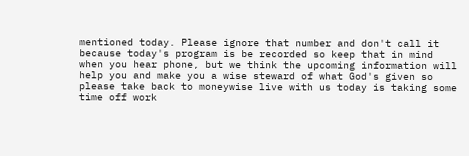mentioned today. Please ignore that number and don't call it because today's program is be recorded so keep that in mind when you hear phone, but we think the upcoming information will help you and make you a wise steward of what God's given so please take back to moneywise live with us today is taking some time off work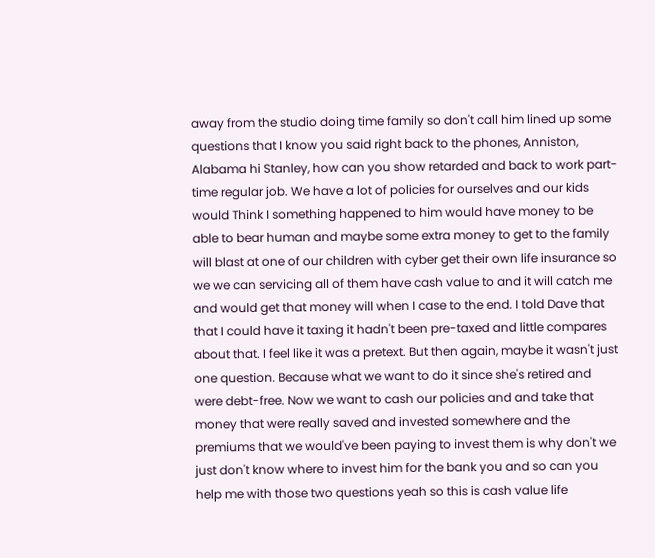away from the studio doing time family so don't call him lined up some questions that I know you said right back to the phones, Anniston, Alabama hi Stanley, how can you show retarded and back to work part-time regular job. We have a lot of policies for ourselves and our kids would Think I something happened to him would have money to be able to bear human and maybe some extra money to get to the family will blast at one of our children with cyber get their own life insurance so we we can servicing all of them have cash value to and it will catch me and would get that money will when I case to the end. I told Dave that that I could have it taxing it hadn't been pre-taxed and little compares about that. I feel like it was a pretext. But then again, maybe it wasn't just one question. Because what we want to do it since she's retired and were debt-free. Now we want to cash our policies and and take that money that were really saved and invested somewhere and the premiums that we would've been paying to invest them is why don't we just don't know where to invest him for the bank you and so can you help me with those two questions yeah so this is cash value life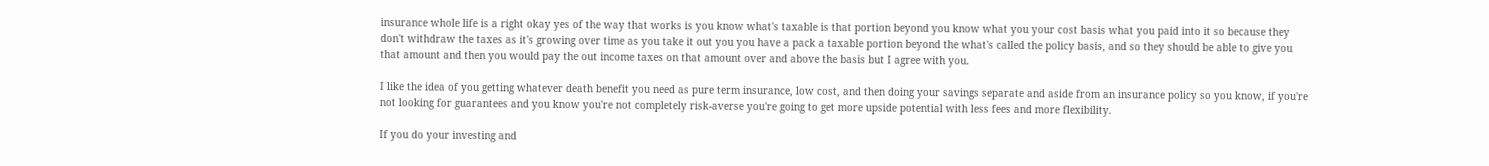insurance whole life is a right okay yes of the way that works is you know what's taxable is that portion beyond you know what you your cost basis what you paid into it so because they don't withdraw the taxes as it's growing over time as you take it out you you have a pack a taxable portion beyond the what's called the policy basis, and so they should be able to give you that amount and then you would pay the out income taxes on that amount over and above the basis but I agree with you.

I like the idea of you getting whatever death benefit you need as pure term insurance, low cost, and then doing your savings separate and aside from an insurance policy so you know, if you're not looking for guarantees and you know you're not completely risk-averse you're going to get more upside potential with less fees and more flexibility.

If you do your investing and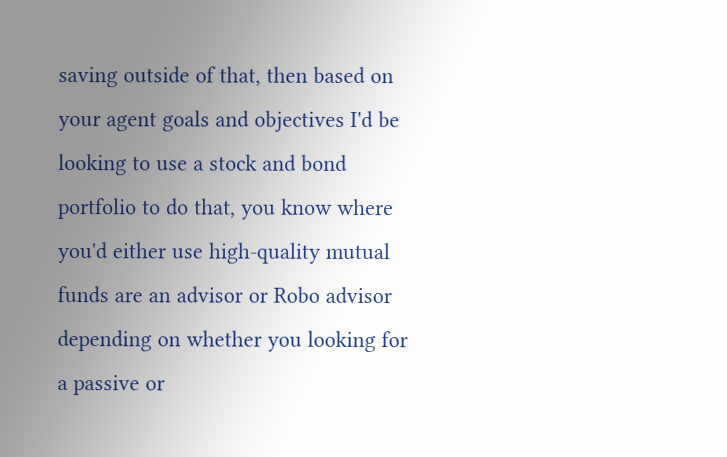saving outside of that, then based on your agent goals and objectives I'd be looking to use a stock and bond portfolio to do that, you know where you'd either use high-quality mutual funds are an advisor or Robo advisor depending on whether you looking for a passive or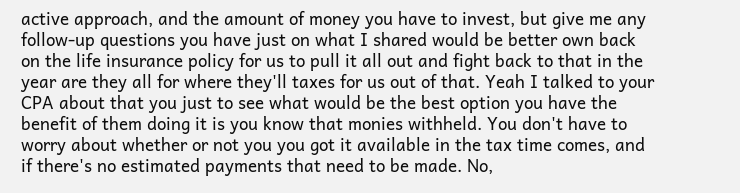active approach, and the amount of money you have to invest, but give me any follow-up questions you have just on what I shared would be better own back on the life insurance policy for us to pull it all out and fight back to that in the year are they all for where they'll taxes for us out of that. Yeah I talked to your CPA about that you just to see what would be the best option you have the benefit of them doing it is you know that monies withheld. You don't have to worry about whether or not you you got it available in the tax time comes, and if there's no estimated payments that need to be made. No,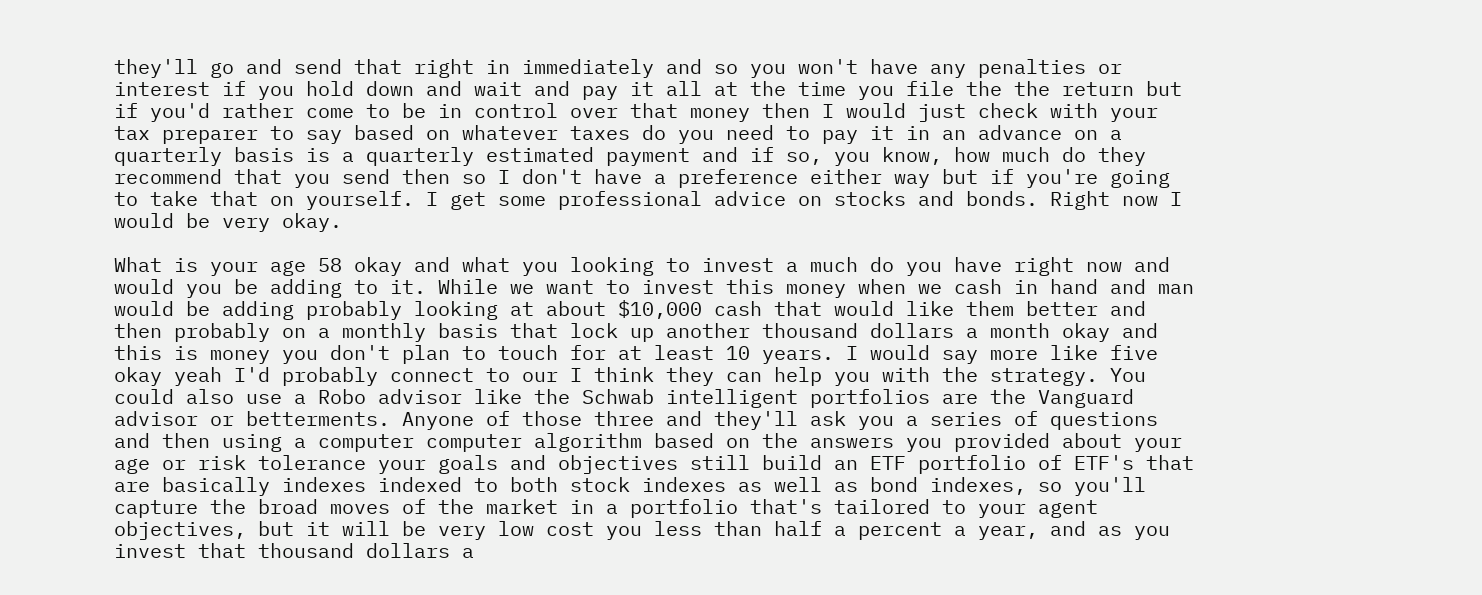they'll go and send that right in immediately and so you won't have any penalties or interest if you hold down and wait and pay it all at the time you file the the return but if you'd rather come to be in control over that money then I would just check with your tax preparer to say based on whatever taxes do you need to pay it in an advance on a quarterly basis is a quarterly estimated payment and if so, you know, how much do they recommend that you send then so I don't have a preference either way but if you're going to take that on yourself. I get some professional advice on stocks and bonds. Right now I would be very okay.

What is your age 58 okay and what you looking to invest a much do you have right now and would you be adding to it. While we want to invest this money when we cash in hand and man would be adding probably looking at about $10,000 cash that would like them better and then probably on a monthly basis that lock up another thousand dollars a month okay and this is money you don't plan to touch for at least 10 years. I would say more like five okay yeah I'd probably connect to our I think they can help you with the strategy. You could also use a Robo advisor like the Schwab intelligent portfolios are the Vanguard advisor or betterments. Anyone of those three and they'll ask you a series of questions and then using a computer computer algorithm based on the answers you provided about your age or risk tolerance your goals and objectives still build an ETF portfolio of ETF's that are basically indexes indexed to both stock indexes as well as bond indexes, so you'll capture the broad moves of the market in a portfolio that's tailored to your agent objectives, but it will be very low cost you less than half a percent a year, and as you invest that thousand dollars a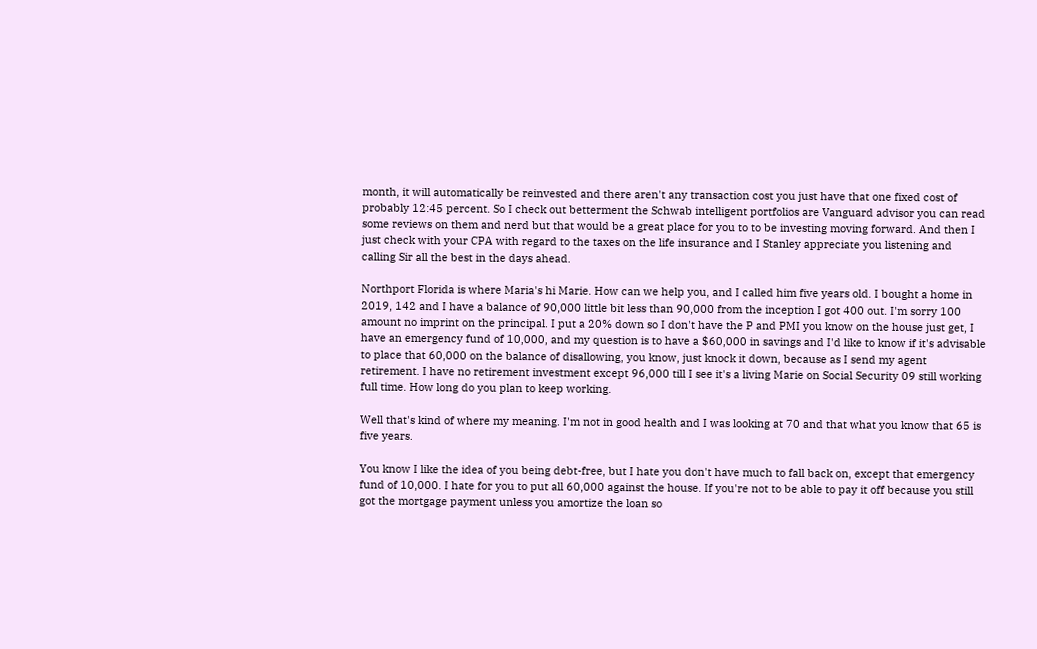month, it will automatically be reinvested and there aren't any transaction cost you just have that one fixed cost of probably 12:45 percent. So I check out betterment the Schwab intelligent portfolios are Vanguard advisor you can read some reviews on them and nerd but that would be a great place for you to to be investing moving forward. And then I just check with your CPA with regard to the taxes on the life insurance and I Stanley appreciate you listening and calling Sir all the best in the days ahead.

Northport Florida is where Maria's hi Marie. How can we help you, and I called him five years old. I bought a home in 2019, 142 and I have a balance of 90,000 little bit less than 90,000 from the inception I got 400 out. I'm sorry 100 amount no imprint on the principal. I put a 20% down so I don't have the P and PMI you know on the house just get, I have an emergency fund of 10,000, and my question is to have a $60,000 in savings and I'd like to know if it's advisable to place that 60,000 on the balance of disallowing, you know, just knock it down, because as I send my agent retirement. I have no retirement investment except 96,000 till I see it's a living Marie on Social Security 09 still working full time. How long do you plan to keep working.

Well that's kind of where my meaning. I'm not in good health and I was looking at 70 and that what you know that 65 is five years.

You know I like the idea of you being debt-free, but I hate you don't have much to fall back on, except that emergency fund of 10,000. I hate for you to put all 60,000 against the house. If you're not to be able to pay it off because you still got the mortgage payment unless you amortize the loan so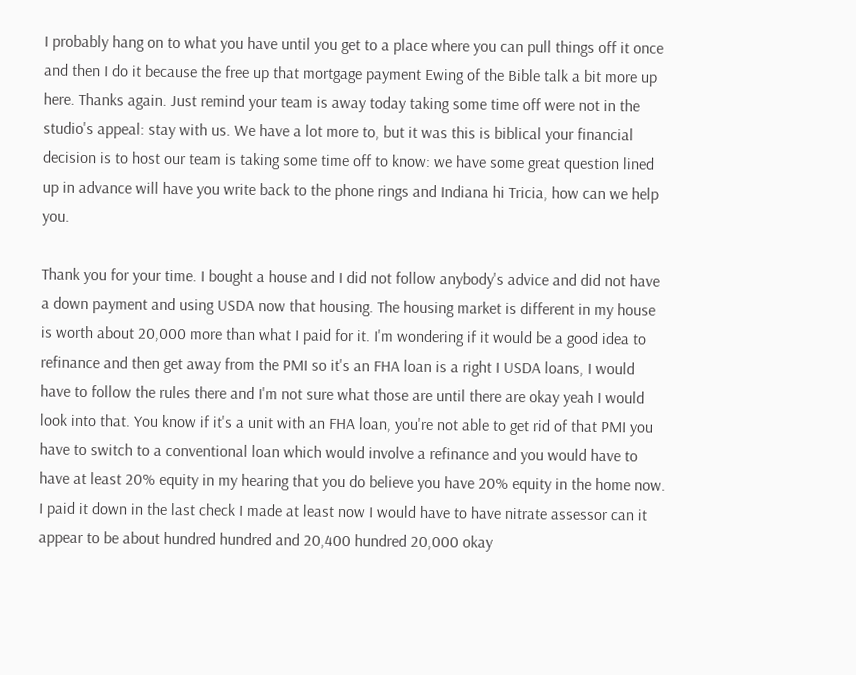I probably hang on to what you have until you get to a place where you can pull things off it once and then I do it because the free up that mortgage payment Ewing of the Bible talk a bit more up here. Thanks again. Just remind your team is away today taking some time off were not in the studio's appeal: stay with us. We have a lot more to, but it was this is biblical your financial decision is to host our team is taking some time off to know: we have some great question lined up in advance will have you write back to the phone rings and Indiana hi Tricia, how can we help you.

Thank you for your time. I bought a house and I did not follow anybody's advice and did not have a down payment and using USDA now that housing. The housing market is different in my house is worth about 20,000 more than what I paid for it. I'm wondering if it would be a good idea to refinance and then get away from the PMI so it's an FHA loan is a right I USDA loans, I would have to follow the rules there and I'm not sure what those are until there are okay yeah I would look into that. You know if it's a unit with an FHA loan, you're not able to get rid of that PMI you have to switch to a conventional loan which would involve a refinance and you would have to have at least 20% equity in my hearing that you do believe you have 20% equity in the home now. I paid it down in the last check I made at least now I would have to have nitrate assessor can it appear to be about hundred hundred and 20,400 hundred 20,000 okay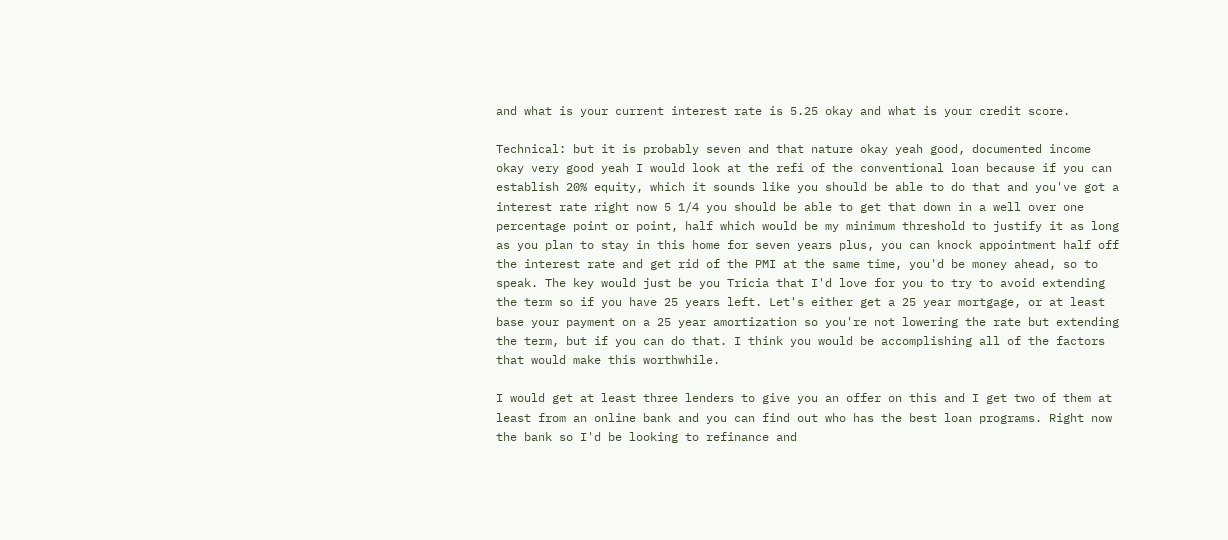and what is your current interest rate is 5.25 okay and what is your credit score.

Technical: but it is probably seven and that nature okay yeah good, documented income okay very good yeah I would look at the refi of the conventional loan because if you can establish 20% equity, which it sounds like you should be able to do that and you've got a interest rate right now 5 1/4 you should be able to get that down in a well over one percentage point or point, half which would be my minimum threshold to justify it as long as you plan to stay in this home for seven years plus, you can knock appointment half off the interest rate and get rid of the PMI at the same time, you'd be money ahead, so to speak. The key would just be you Tricia that I'd love for you to try to avoid extending the term so if you have 25 years left. Let's either get a 25 year mortgage, or at least base your payment on a 25 year amortization so you're not lowering the rate but extending the term, but if you can do that. I think you would be accomplishing all of the factors that would make this worthwhile.

I would get at least three lenders to give you an offer on this and I get two of them at least from an online bank and you can find out who has the best loan programs. Right now the bank so I'd be looking to refinance and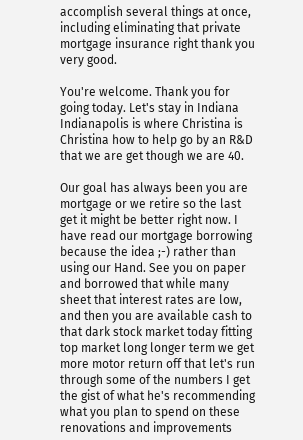accomplish several things at once, including eliminating that private mortgage insurance right thank you very good.

You're welcome. Thank you for going today. Let's stay in Indiana Indianapolis is where Christina is Christina how to help go by an R&D that we are get though we are 40.

Our goal has always been you are mortgage or we retire so the last get it might be better right now. I have read our mortgage borrowing because the idea ;-) rather than using our Hand. See you on paper and borrowed that while many sheet that interest rates are low, and then you are available cash to that dark stock market today fitting top market long longer term we get more motor return off that let's run through some of the numbers I get the gist of what he's recommending what you plan to spend on these renovations and improvements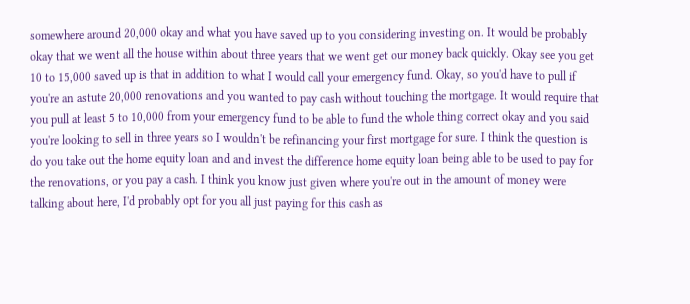somewhere around 20,000 okay and what you have saved up to you considering investing on. It would be probably okay that we went all the house within about three years that we went get our money back quickly. Okay see you get 10 to 15,000 saved up is that in addition to what I would call your emergency fund. Okay, so you'd have to pull if you're an astute 20,000 renovations and you wanted to pay cash without touching the mortgage. It would require that you pull at least 5 to 10,000 from your emergency fund to be able to fund the whole thing correct okay and you said you're looking to sell in three years so I wouldn't be refinancing your first mortgage for sure. I think the question is do you take out the home equity loan and and invest the difference home equity loan being able to be used to pay for the renovations, or you pay a cash. I think you know just given where you're out in the amount of money were talking about here, I'd probably opt for you all just paying for this cash as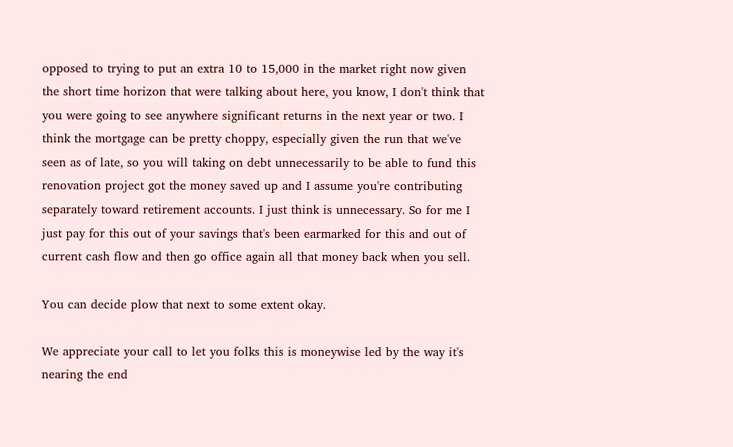opposed to trying to put an extra 10 to 15,000 in the market right now given the short time horizon that were talking about here, you know, I don't think that you were going to see anywhere significant returns in the next year or two. I think the mortgage can be pretty choppy, especially given the run that we've seen as of late, so you will taking on debt unnecessarily to be able to fund this renovation project got the money saved up and I assume you're contributing separately toward retirement accounts. I just think is unnecessary. So for me I just pay for this out of your savings that's been earmarked for this and out of current cash flow and then go office again all that money back when you sell.

You can decide plow that next to some extent okay.

We appreciate your call to let you folks this is moneywise led by the way it's nearing the end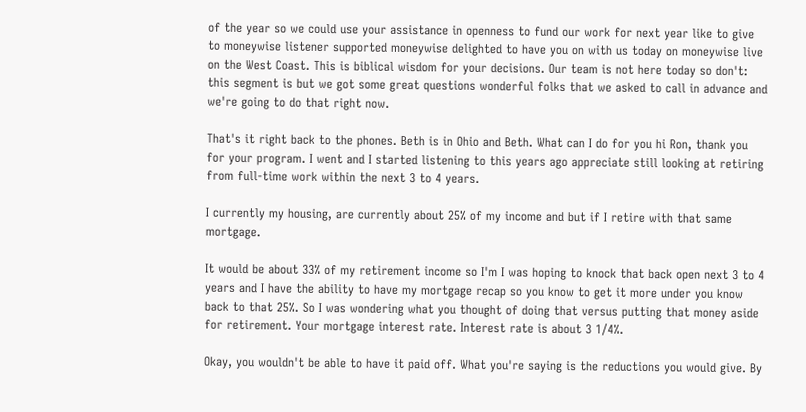of the year so we could use your assistance in openness to fund our work for next year like to give to moneywise listener supported moneywise delighted to have you on with us today on moneywise live on the West Coast. This is biblical wisdom for your decisions. Our team is not here today so don't: this segment is but we got some great questions wonderful folks that we asked to call in advance and we're going to do that right now.

That's it right back to the phones. Beth is in Ohio and Beth. What can I do for you hi Ron, thank you for your program. I went and I started listening to this years ago appreciate still looking at retiring from full-time work within the next 3 to 4 years.

I currently my housing, are currently about 25% of my income and but if I retire with that same mortgage.

It would be about 33% of my retirement income so I'm I was hoping to knock that back open next 3 to 4 years and I have the ability to have my mortgage recap so you know to get it more under you know back to that 25%. So I was wondering what you thought of doing that versus putting that money aside for retirement. Your mortgage interest rate. Interest rate is about 3 1/4%.

Okay, you wouldn't be able to have it paid off. What you're saying is the reductions you would give. By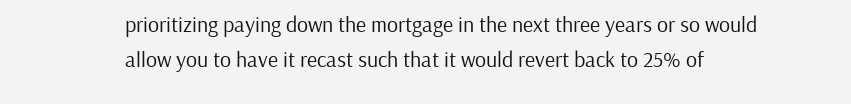prioritizing paying down the mortgage in the next three years or so would allow you to have it recast such that it would revert back to 25% of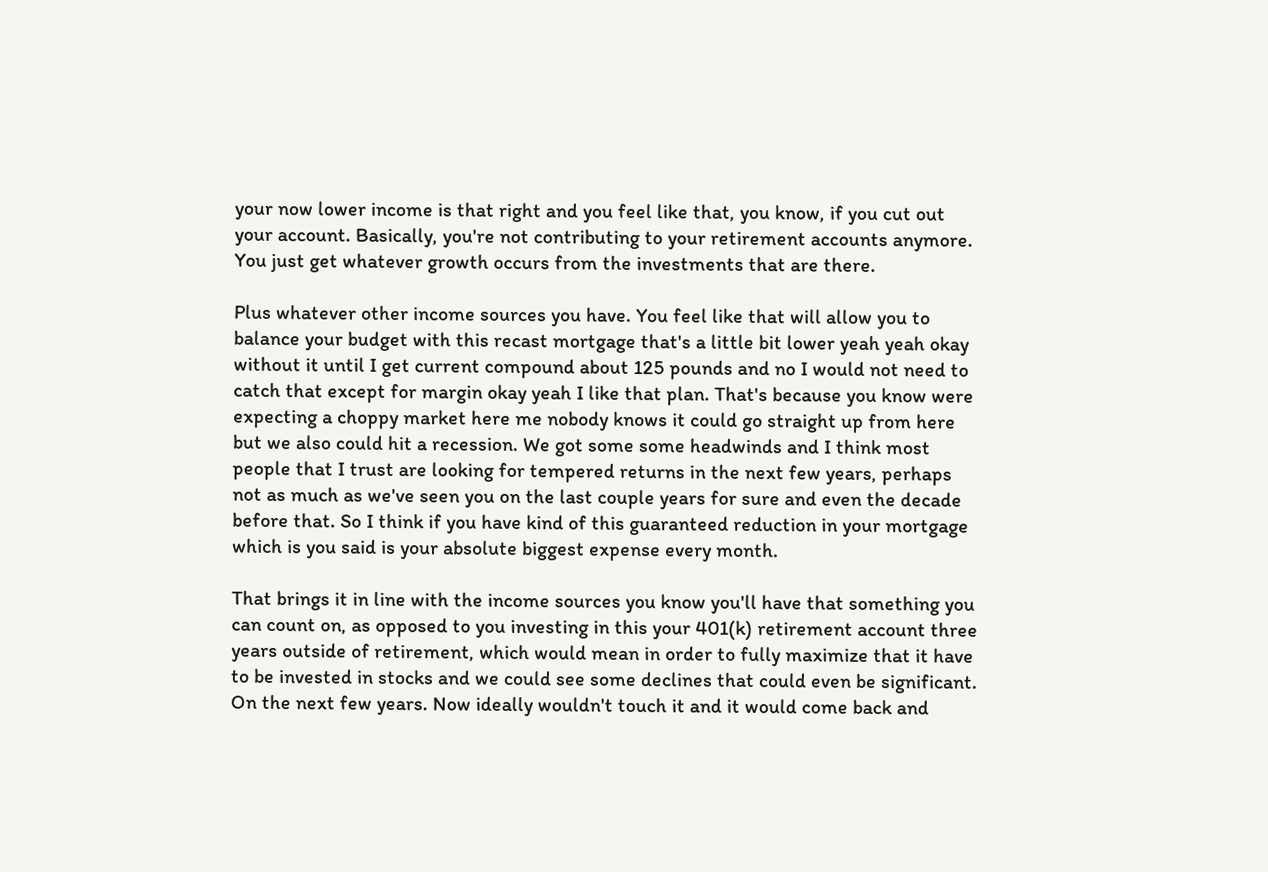your now lower income is that right and you feel like that, you know, if you cut out your account. Basically, you're not contributing to your retirement accounts anymore. You just get whatever growth occurs from the investments that are there.

Plus whatever other income sources you have. You feel like that will allow you to balance your budget with this recast mortgage that's a little bit lower yeah yeah okay without it until I get current compound about 125 pounds and no I would not need to catch that except for margin okay yeah I like that plan. That's because you know were expecting a choppy market here me nobody knows it could go straight up from here but we also could hit a recession. We got some some headwinds and I think most people that I trust are looking for tempered returns in the next few years, perhaps not as much as we've seen you on the last couple years for sure and even the decade before that. So I think if you have kind of this guaranteed reduction in your mortgage which is you said is your absolute biggest expense every month.

That brings it in line with the income sources you know you'll have that something you can count on, as opposed to you investing in this your 401(k) retirement account three years outside of retirement, which would mean in order to fully maximize that it have to be invested in stocks and we could see some declines that could even be significant. On the next few years. Now ideally wouldn't touch it and it would come back and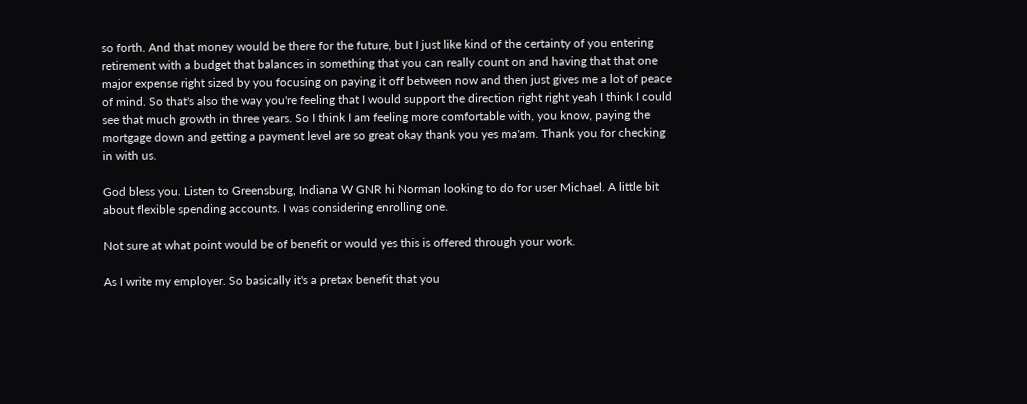so forth. And that money would be there for the future, but I just like kind of the certainty of you entering retirement with a budget that balances in something that you can really count on and having that that one major expense right sized by you focusing on paying it off between now and then just gives me a lot of peace of mind. So that's also the way you're feeling that I would support the direction right right yeah I think I could see that much growth in three years. So I think I am feeling more comfortable with, you know, paying the mortgage down and getting a payment level are so great okay thank you yes ma'am. Thank you for checking in with us.

God bless you. Listen to Greensburg, Indiana W GNR hi Norman looking to do for user Michael. A little bit about flexible spending accounts. I was considering enrolling one.

Not sure at what point would be of benefit or would yes this is offered through your work.

As I write my employer. So basically it's a pretax benefit that you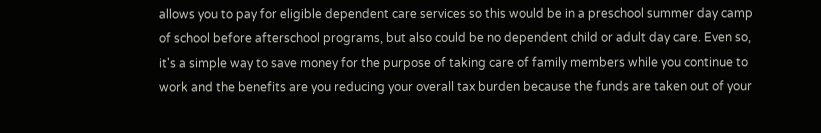allows you to pay for eligible dependent care services so this would be in a preschool summer day camp of school before afterschool programs, but also could be no dependent child or adult day care. Even so, it's a simple way to save money for the purpose of taking care of family members while you continue to work and the benefits are you reducing your overall tax burden because the funds are taken out of your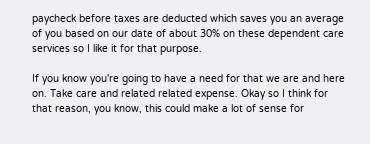paycheck before taxes are deducted which saves you an average of you based on our date of about 30% on these dependent care services so I like it for that purpose.

If you know you're going to have a need for that we are and here on. Take care and related related expense. Okay so I think for that reason, you know, this could make a lot of sense for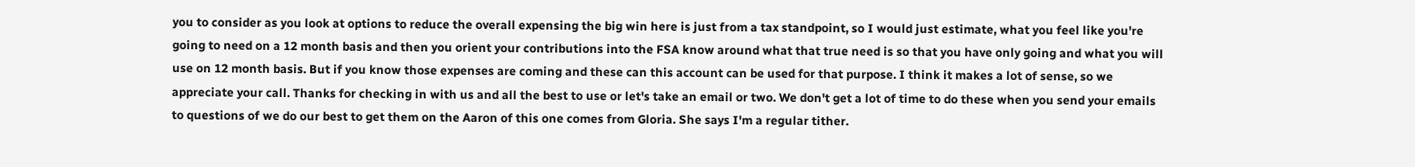you to consider as you look at options to reduce the overall expensing the big win here is just from a tax standpoint, so I would just estimate, what you feel like you're going to need on a 12 month basis and then you orient your contributions into the FSA know around what that true need is so that you have only going and what you will use on 12 month basis. But if you know those expenses are coming and these can this account can be used for that purpose. I think it makes a lot of sense, so we appreciate your call. Thanks for checking in with us and all the best to use or let's take an email or two. We don't get a lot of time to do these when you send your emails to questions of we do our best to get them on the Aaron of this one comes from Gloria. She says I'm a regular tither.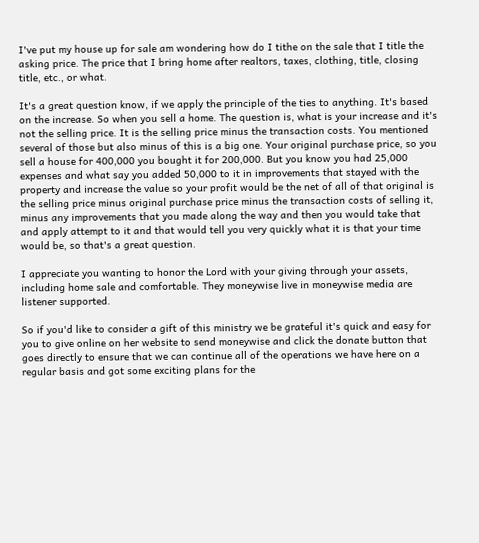I've put my house up for sale am wondering how do I tithe on the sale that I title the asking price. The price that I bring home after realtors, taxes, clothing, title, closing title, etc., or what.

It's a great question know, if we apply the principle of the ties to anything. It's based on the increase. So when you sell a home. The question is, what is your increase and it's not the selling price. It is the selling price minus the transaction costs. You mentioned several of those but also minus of this is a big one. Your original purchase price, so you sell a house for 400,000 you bought it for 200,000. But you know you had 25,000 expenses and what say you added 50,000 to it in improvements that stayed with the property and increase the value so your profit would be the net of all of that original is the selling price minus original purchase price minus the transaction costs of selling it, minus any improvements that you made along the way and then you would take that and apply attempt to it and that would tell you very quickly what it is that your time would be, so that's a great question.

I appreciate you wanting to honor the Lord with your giving through your assets, including home sale and comfortable. They moneywise live in moneywise media are listener supported.

So if you'd like to consider a gift of this ministry we be grateful it's quick and easy for you to give online on her website to send moneywise and click the donate button that goes directly to ensure that we can continue all of the operations we have here on a regular basis and got some exciting plans for the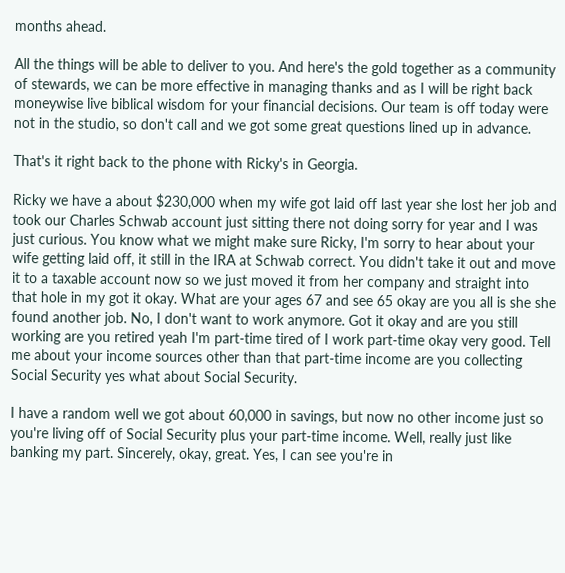months ahead.

All the things will be able to deliver to you. And here's the gold together as a community of stewards, we can be more effective in managing thanks and as I will be right back moneywise live biblical wisdom for your financial decisions. Our team is off today were not in the studio, so don't call and we got some great questions lined up in advance.

That's it right back to the phone with Ricky's in Georgia.

Ricky we have a about $230,000 when my wife got laid off last year she lost her job and took our Charles Schwab account just sitting there not doing sorry for year and I was just curious. You know what we might make sure Ricky, I'm sorry to hear about your wife getting laid off, it still in the IRA at Schwab correct. You didn't take it out and move it to a taxable account now so we just moved it from her company and straight into that hole in my got it okay. What are your ages 67 and see 65 okay are you all is she she found another job. No, I don't want to work anymore. Got it okay and are you still working are you retired yeah I'm part-time tired of I work part-time okay very good. Tell me about your income sources other than that part-time income are you collecting Social Security yes what about Social Security.

I have a random well we got about 60,000 in savings, but now no other income just so you're living off of Social Security plus your part-time income. Well, really just like banking my part. Sincerely, okay, great. Yes, I can see you're in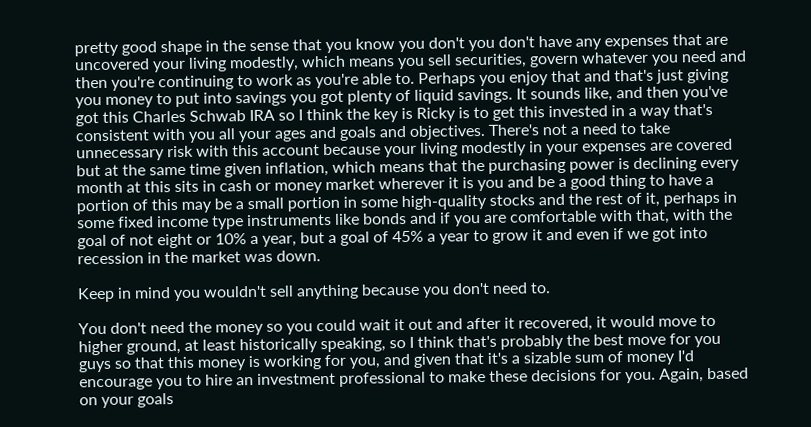pretty good shape in the sense that you know you don't you don't have any expenses that are uncovered your living modestly, which means you sell securities, govern whatever you need and then you're continuing to work as you're able to. Perhaps you enjoy that and that's just giving you money to put into savings you got plenty of liquid savings. It sounds like, and then you've got this Charles Schwab IRA so I think the key is Ricky is to get this invested in a way that's consistent with you all your ages and goals and objectives. There's not a need to take unnecessary risk with this account because your living modestly in your expenses are covered but at the same time given inflation, which means that the purchasing power is declining every month at this sits in cash or money market wherever it is you and be a good thing to have a portion of this may be a small portion in some high-quality stocks and the rest of it, perhaps in some fixed income type instruments like bonds and if you are comfortable with that, with the goal of not eight or 10% a year, but a goal of 45% a year to grow it and even if we got into recession in the market was down.

Keep in mind you wouldn't sell anything because you don't need to.

You don't need the money so you could wait it out and after it recovered, it would move to higher ground, at least historically speaking, so I think that's probably the best move for you guys so that this money is working for you, and given that it's a sizable sum of money I'd encourage you to hire an investment professional to make these decisions for you. Again, based on your goals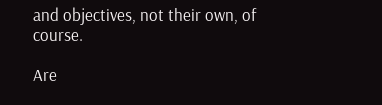and objectives, not their own, of course.

Are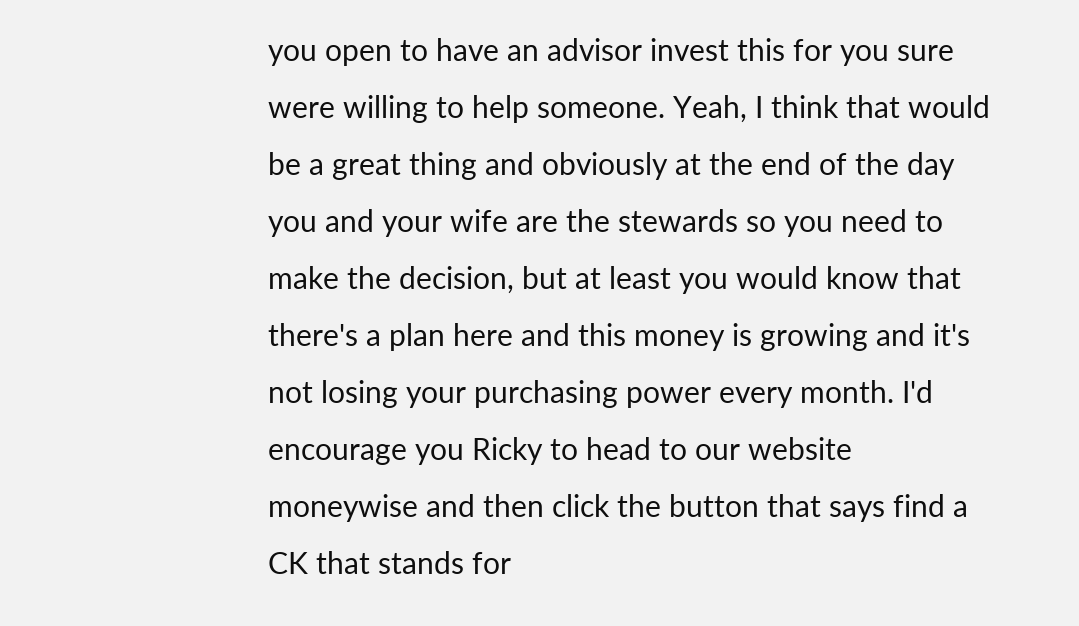you open to have an advisor invest this for you sure were willing to help someone. Yeah, I think that would be a great thing and obviously at the end of the day you and your wife are the stewards so you need to make the decision, but at least you would know that there's a plan here and this money is growing and it's not losing your purchasing power every month. I'd encourage you Ricky to head to our website moneywise and then click the button that says find a CK that stands for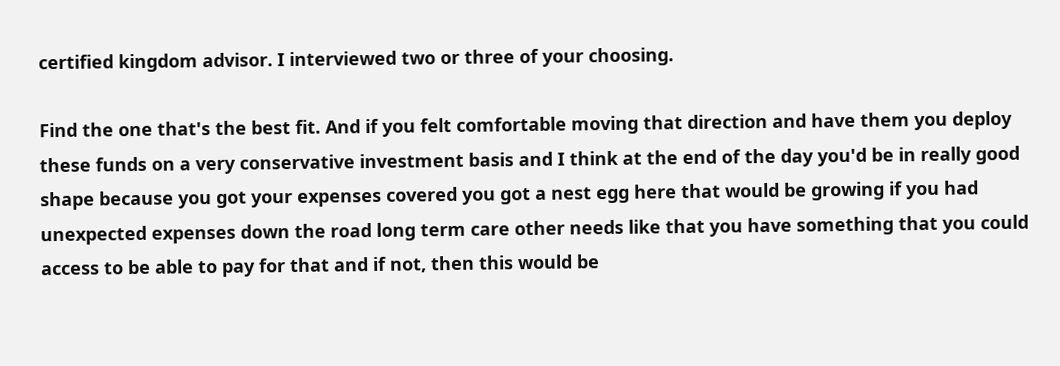certified kingdom advisor. I interviewed two or three of your choosing.

Find the one that's the best fit. And if you felt comfortable moving that direction and have them you deploy these funds on a very conservative investment basis and I think at the end of the day you'd be in really good shape because you got your expenses covered you got a nest egg here that would be growing if you had unexpected expenses down the road long term care other needs like that you have something that you could access to be able to pay for that and if not, then this would be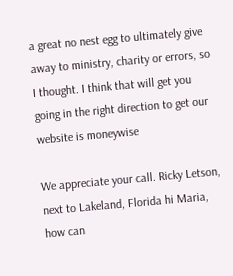a great no nest egg to ultimately give away to ministry, charity or errors, so I thought. I think that will get you going in the right direction to get our website is moneywise

We appreciate your call. Ricky Letson, next to Lakeland, Florida hi Maria, how can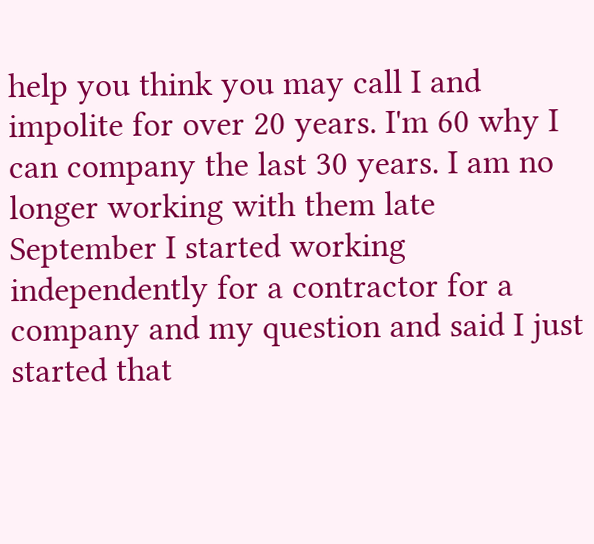help you think you may call I and impolite for over 20 years. I'm 60 why I can company the last 30 years. I am no longer working with them late September I started working independently for a contractor for a company and my question and said I just started that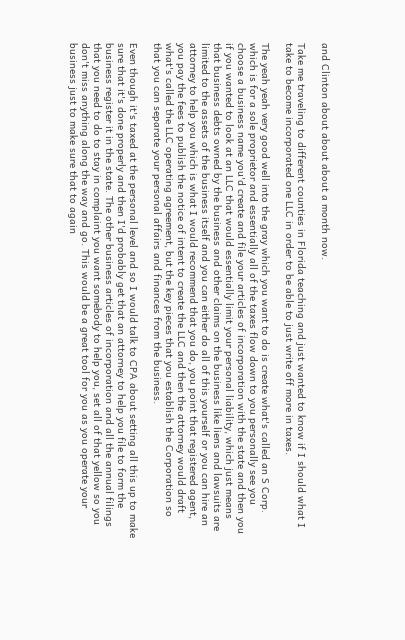and Clinton about about about a month now.

Take me traveling to different counties in Florida teaching and just wanted to know if I should what I take to become incorporated one LLC in order to be able to just write off more in taxes.

The yeah yeah very good well into the gray which you want to do is create what's called an S Corp. which is for a sole proprietor and essentially all of the taxes flow down to you personally see you choose a business name you'd create and file your articles of incorporation with the state and then you if you wanted to look at an LLC that would essentially limit your personal liability, which just means that business debts owned by the business and other claims on the business like liens and lawsuits are limited to the assets of the business itself and you can either do all of this yourself or you can hire an attorney to help you which is what I would recommend that you do, you point that registered agent, you pay the fees to publish the notice of intent to create the LLC and then the attorney would draft what's called the LLC operating agreement, but the key pieces that you establish the Corporation so that you can separate your personal affairs and finances from the business.

Even though it's taxed at the personal level and so I would talk to CPA about setting all this up to make sure that it's done properly and then I'd probably get that an attorney to help you file to form the business register it in the state. The other business articles of incorporation and all the annual filings that you need to do to stay in complaint you want somebody to help you, set all of that yellow so you don't miss anything along the way and go. This would be a great tool for you as you operate your business just to make sure that to again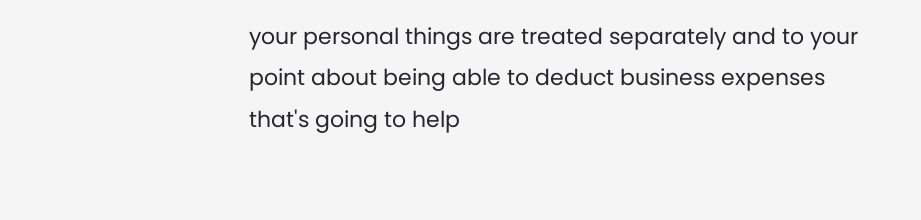your personal things are treated separately and to your point about being able to deduct business expenses that's going to help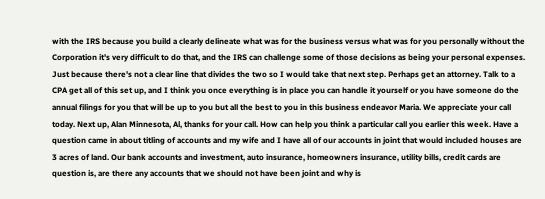with the IRS because you build a clearly delineate what was for the business versus what was for you personally without the Corporation it's very difficult to do that, and the IRS can challenge some of those decisions as being your personal expenses. Just because there's not a clear line that divides the two so I would take that next step. Perhaps get an attorney. Talk to a CPA get all of this set up, and I think you once everything is in place you can handle it yourself or you have someone do the annual filings for you that will be up to you but all the best to you in this business endeavor Maria. We appreciate your call today. Next up, Alan Minnesota, Al, thanks for your call. How can help you think a particular call you earlier this week. Have a question came in about titling of accounts and my wife and I have all of our accounts in joint that would included houses are 3 acres of land. Our bank accounts and investment, auto insurance, homeowners insurance, utility bills, credit cards are question is, are there any accounts that we should not have been joint and why is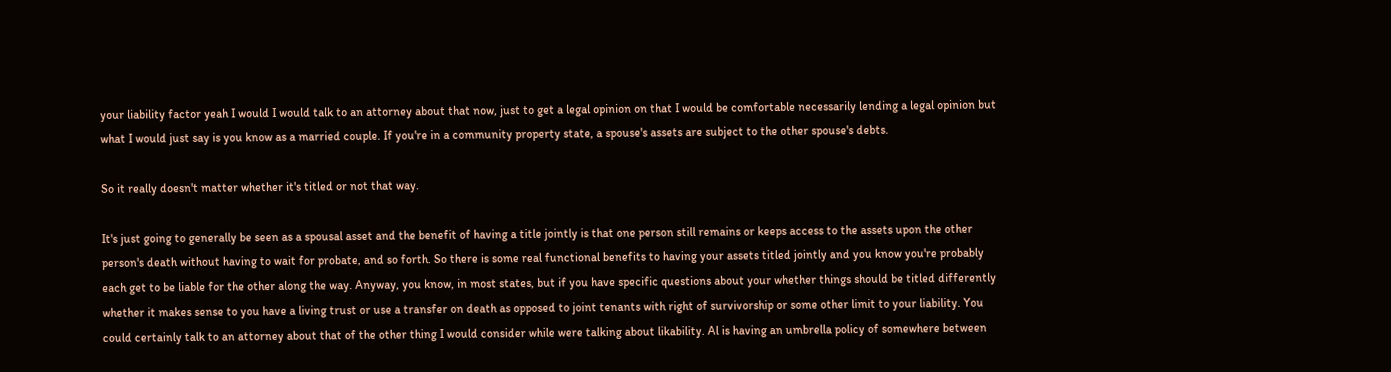your liability factor yeah I would I would talk to an attorney about that now, just to get a legal opinion on that I would be comfortable necessarily lending a legal opinion but what I would just say is you know as a married couple. If you're in a community property state, a spouse's assets are subject to the other spouse's debts.

So it really doesn't matter whether it's titled or not that way.

It's just going to generally be seen as a spousal asset and the benefit of having a title jointly is that one person still remains or keeps access to the assets upon the other person's death without having to wait for probate, and so forth. So there is some real functional benefits to having your assets titled jointly and you know you're probably each get to be liable for the other along the way. Anyway, you know, in most states, but if you have specific questions about your whether things should be titled differently whether it makes sense to you have a living trust or use a transfer on death as opposed to joint tenants with right of survivorship or some other limit to your liability. You could certainly talk to an attorney about that of the other thing I would consider while were talking about likability. Al is having an umbrella policy of somewhere between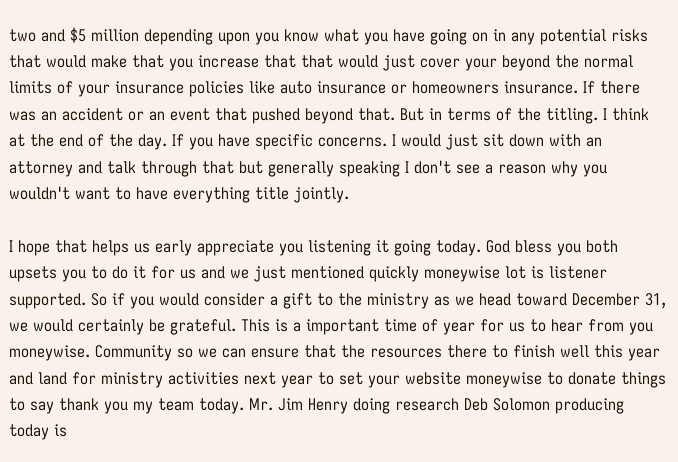two and $5 million depending upon you know what you have going on in any potential risks that would make that you increase that that would just cover your beyond the normal limits of your insurance policies like auto insurance or homeowners insurance. If there was an accident or an event that pushed beyond that. But in terms of the titling. I think at the end of the day. If you have specific concerns. I would just sit down with an attorney and talk through that but generally speaking I don't see a reason why you wouldn't want to have everything title jointly.

I hope that helps us early appreciate you listening it going today. God bless you both upsets you to do it for us and we just mentioned quickly moneywise lot is listener supported. So if you would consider a gift to the ministry as we head toward December 31, we would certainly be grateful. This is a important time of year for us to hear from you moneywise. Community so we can ensure that the resources there to finish well this year and land for ministry activities next year to set your website moneywise to donate things to say thank you my team today. Mr. Jim Henry doing research Deb Solomon producing today is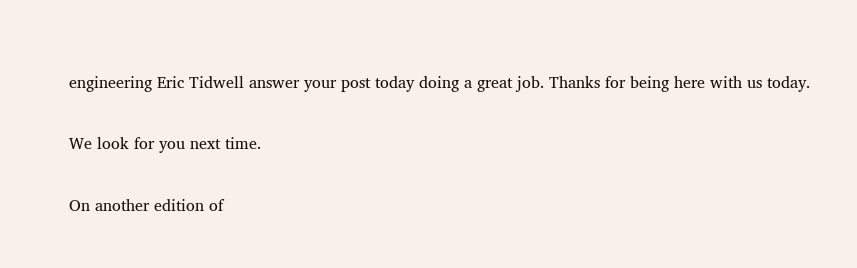engineering Eric Tidwell answer your post today doing a great job. Thanks for being here with us today.

We look for you next time.

On another edition of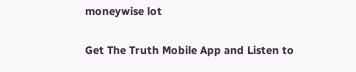moneywise lot

Get The Truth Mobile App and Listen to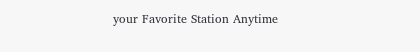your Favorite Station Anytime